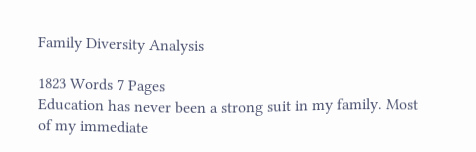Family Diversity Analysis

1823 Words 7 Pages
Education has never been a strong suit in my family. Most of my immediate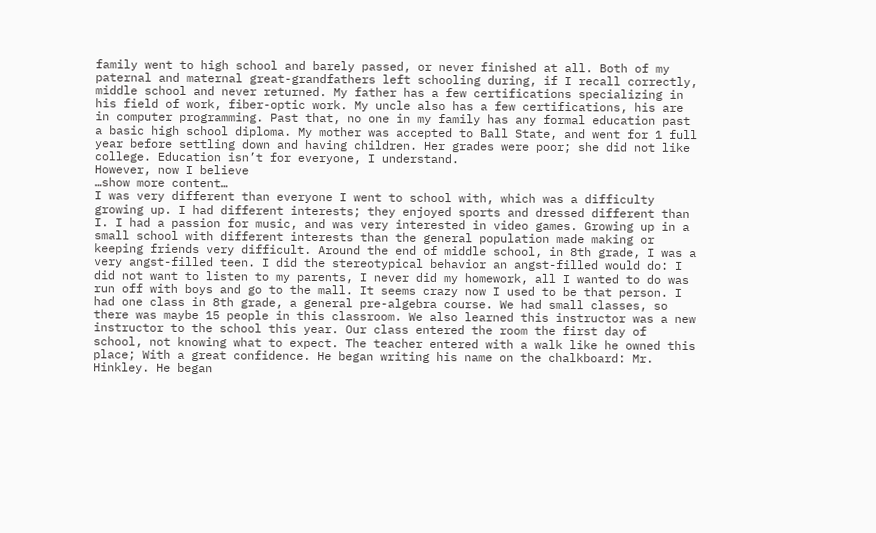family went to high school and barely passed, or never finished at all. Both of my paternal and maternal great-grandfathers left schooling during, if I recall correctly, middle school and never returned. My father has a few certifications specializing in his field of work, fiber-optic work. My uncle also has a few certifications, his are in computer programming. Past that, no one in my family has any formal education past a basic high school diploma. My mother was accepted to Ball State, and went for 1 full year before settling down and having children. Her grades were poor; she did not like college. Education isn’t for everyone, I understand.
However, now I believe
…show more content…
I was very different than everyone I went to school with, which was a difficulty growing up. I had different interests; they enjoyed sports and dressed different than I. I had a passion for music, and was very interested in video games. Growing up in a small school with different interests than the general population made making or keeping friends very difficult. Around the end of middle school, in 8th grade, I was a very angst-filled teen. I did the stereotypical behavior an angst-filled would do: I did not want to listen to my parents, I never did my homework, all I wanted to do was run off with boys and go to the mall. It seems crazy now I used to be that person. I had one class in 8th grade, a general pre-algebra course. We had small classes, so there was maybe 15 people in this classroom. We also learned this instructor was a new instructor to the school this year. Our class entered the room the first day of school, not knowing what to expect. The teacher entered with a walk like he owned this place; With a great confidence. He began writing his name on the chalkboard: Mr. Hinkley. He began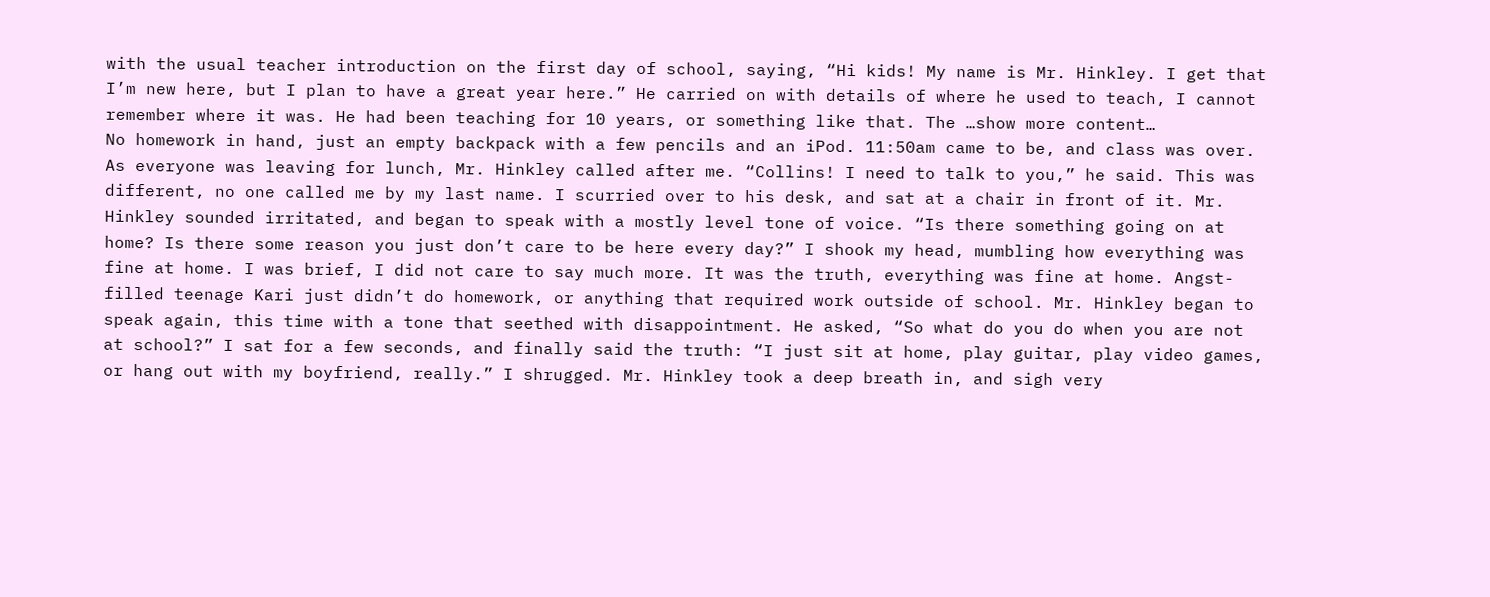with the usual teacher introduction on the first day of school, saying, “Hi kids! My name is Mr. Hinkley. I get that I’m new here, but I plan to have a great year here.” He carried on with details of where he used to teach, I cannot remember where it was. He had been teaching for 10 years, or something like that. The …show more content…
No homework in hand, just an empty backpack with a few pencils and an iPod. 11:50am came to be, and class was over. As everyone was leaving for lunch, Mr. Hinkley called after me. “Collins! I need to talk to you,” he said. This was different, no one called me by my last name. I scurried over to his desk, and sat at a chair in front of it. Mr. Hinkley sounded irritated, and began to speak with a mostly level tone of voice. “Is there something going on at home? Is there some reason you just don’t care to be here every day?” I shook my head, mumbling how everything was fine at home. I was brief, I did not care to say much more. It was the truth, everything was fine at home. Angst-filled teenage Kari just didn’t do homework, or anything that required work outside of school. Mr. Hinkley began to speak again, this time with a tone that seethed with disappointment. He asked, “So what do you do when you are not at school?” I sat for a few seconds, and finally said the truth: “I just sit at home, play guitar, play video games, or hang out with my boyfriend, really.” I shrugged. Mr. Hinkley took a deep breath in, and sigh very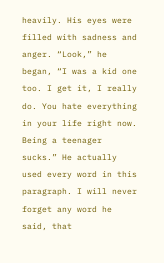heavily. His eyes were filled with sadness and anger. “Look,” he began, “I was a kid one too. I get it, I really do. You hate everything in your life right now. Being a teenager sucks.” He actually used every word in this paragraph. I will never forget any word he said, that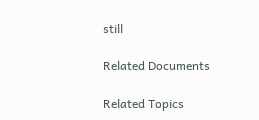still

Related Documents

Related Topics